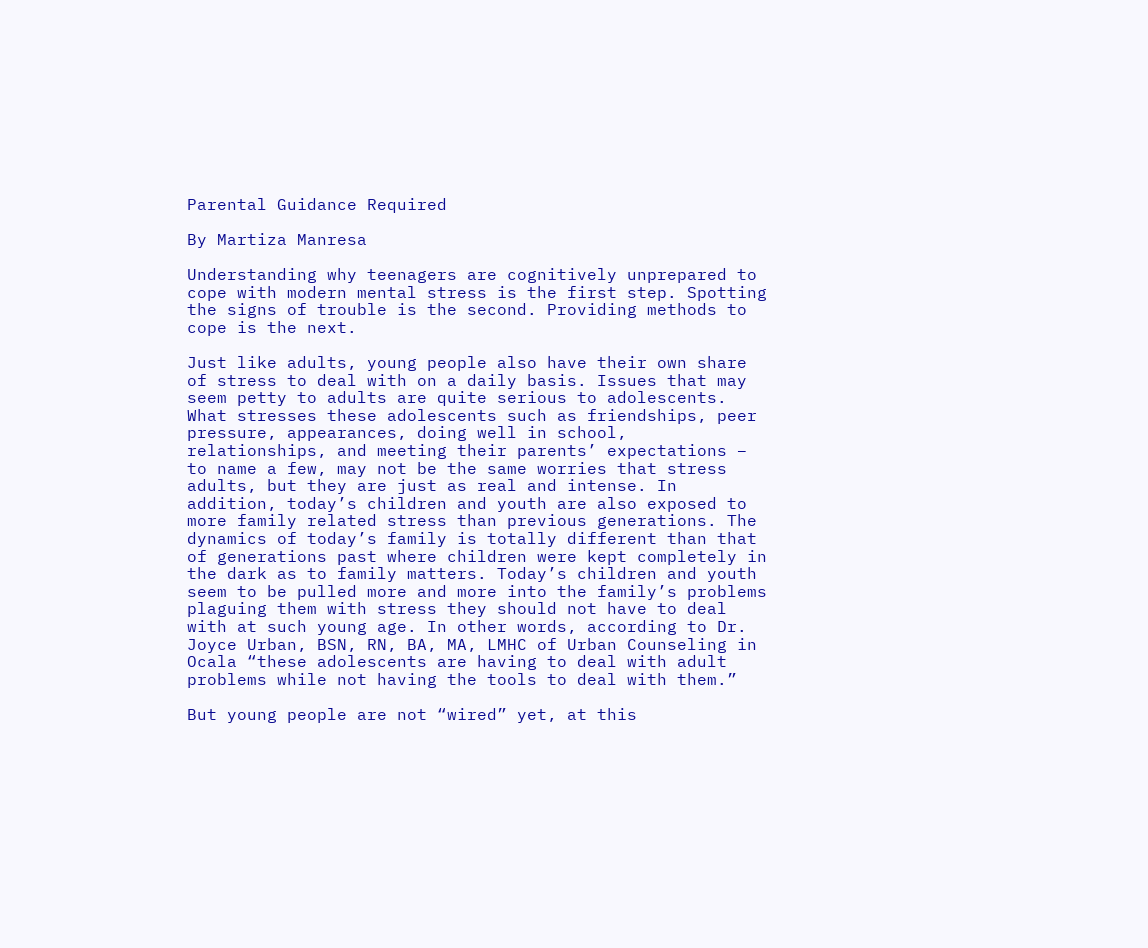Parental Guidance Required

By Martiza Manresa

Understanding why teenagers are cognitively unprepared to cope with modern mental stress is the first step. Spotting the signs of trouble is the second. Providing methods to cope is the next.

Just like adults, young people also have their own share of stress to deal with on a daily basis. Issues that may seem petty to adults are quite serious to adolescents. What stresses these adolescents such as friendships, peer pressure, appearances, doing well in school, relationships, and meeting their parents’ expectations – to name a few, may not be the same worries that stress adults, but they are just as real and intense. In addition, today’s children and youth are also exposed to more family related stress than previous generations. The dynamics of today’s family is totally different than that of generations past where children were kept completely in the dark as to family matters. Today’s children and youth seem to be pulled more and more into the family’s problems plaguing them with stress they should not have to deal with at such young age. In other words, according to Dr. Joyce Urban, BSN, RN, BA, MA, LMHC of Urban Counseling in Ocala “these adolescents are having to deal with adult problems while not having the tools to deal with them.”

But young people are not “wired” yet, at this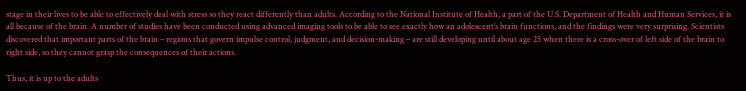stage in their lives to be able to effectively deal with stress so they react differently than adults. According to the National Institute of Health, a part of the U.S. Department of Health and Human Services, it is all because of the brain. A number of studies have been conducted using advanced imaging tools to be able to see exactly how an adolescent’s brain functions, and the findings were very surprising. Scientists discovered that important parts of the brain – regions that govern impulse control, judgment, and decision-making – are still developing until about age 25 when there is a cross-over of left side of the brain to right side, so they cannot grasp the consequences of their actions.

Thus, it is up to the adults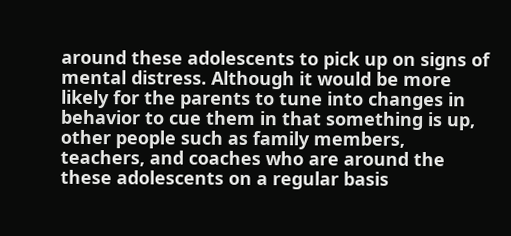around these adolescents to pick up on signs of mental distress. Although it would be more likely for the parents to tune into changes in behavior to cue them in that something is up, other people such as family members, teachers, and coaches who are around the these adolescents on a regular basis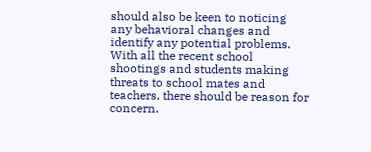should also be keen to noticing any behavioral changes and identify any potential problems. With all the recent school shootings and students making threats to school mates and teachers, there should be reason for concern.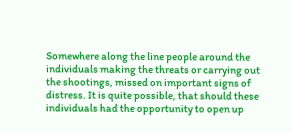Somewhere along the line people around the individuals making the threats or carrying out the shootings, missed on important signs of distress. It is quite possible, that should these individuals had the opportunity to open up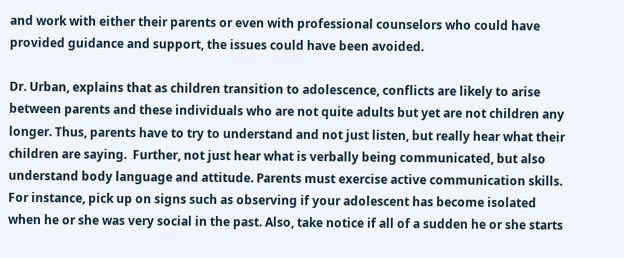and work with either their parents or even with professional counselors who could have provided guidance and support, the issues could have been avoided.

Dr. Urban, explains that as children transition to adolescence, conflicts are likely to arise between parents and these individuals who are not quite adults but yet are not children any longer. Thus, parents have to try to understand and not just listen, but really hear what their children are saying.  Further, not just hear what is verbally being communicated, but also understand body language and attitude. Parents must exercise active communication skills. For instance, pick up on signs such as observing if your adolescent has become isolated when he or she was very social in the past. Also, take notice if all of a sudden he or she starts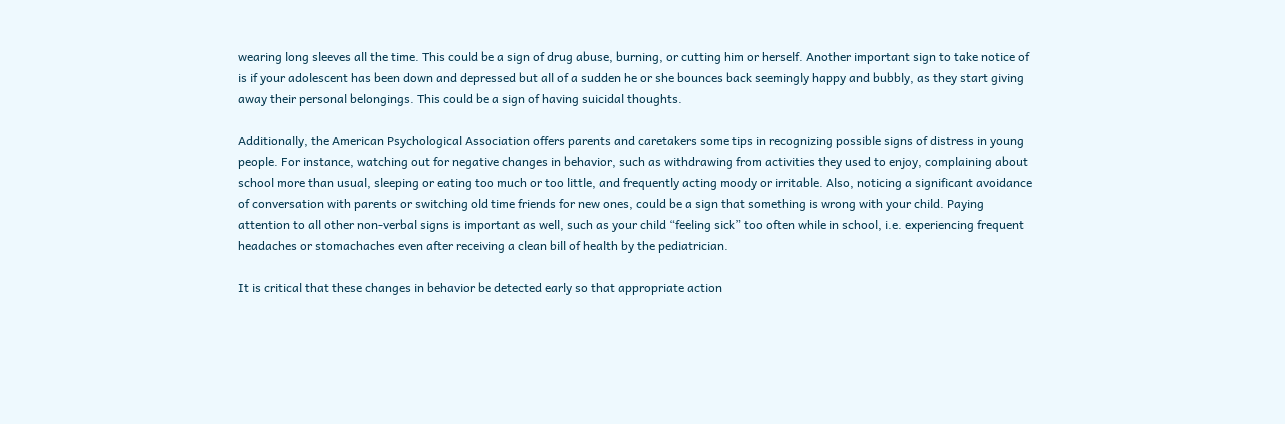wearing long sleeves all the time. This could be a sign of drug abuse, burning, or cutting him or herself. Another important sign to take notice of is if your adolescent has been down and depressed but all of a sudden he or she bounces back seemingly happy and bubbly, as they start giving away their personal belongings. This could be a sign of having suicidal thoughts.

Additionally, the American Psychological Association offers parents and caretakers some tips in recognizing possible signs of distress in young people. For instance, watching out for negative changes in behavior, such as withdrawing from activities they used to enjoy, complaining about school more than usual, sleeping or eating too much or too little, and frequently acting moody or irritable. Also, noticing a significant avoidance of conversation with parents or switching old time friends for new ones, could be a sign that something is wrong with your child. Paying attention to all other non-verbal signs is important as well, such as your child “feeling sick” too often while in school, i.e. experiencing frequent headaches or stomachaches even after receiving a clean bill of health by the pediatrician.

It is critical that these changes in behavior be detected early so that appropriate action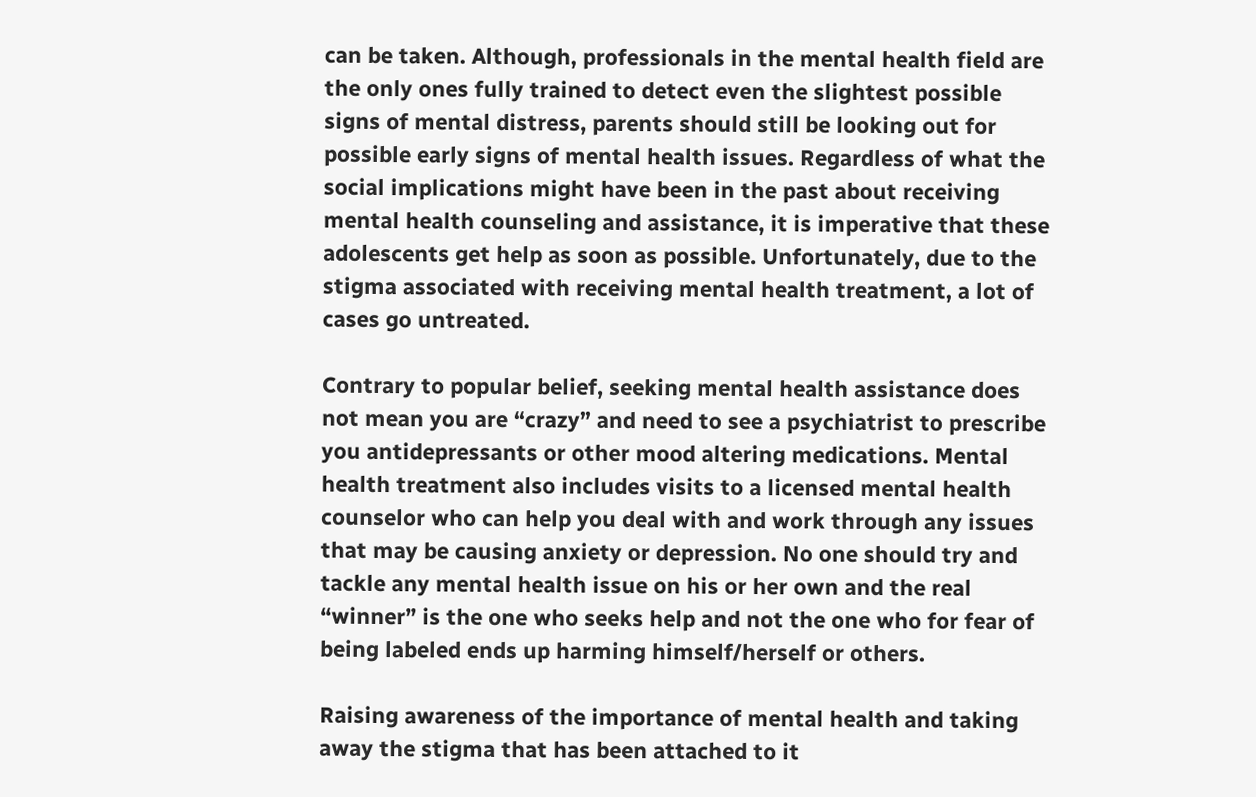can be taken. Although, professionals in the mental health field are the only ones fully trained to detect even the slightest possible signs of mental distress, parents should still be looking out for possible early signs of mental health issues. Regardless of what the social implications might have been in the past about receiving mental health counseling and assistance, it is imperative that these adolescents get help as soon as possible. Unfortunately, due to the stigma associated with receiving mental health treatment, a lot of cases go untreated.

Contrary to popular belief, seeking mental health assistance does not mean you are “crazy” and need to see a psychiatrist to prescribe you antidepressants or other mood altering medications. Mental health treatment also includes visits to a licensed mental health counselor who can help you deal with and work through any issues that may be causing anxiety or depression. No one should try and tackle any mental health issue on his or her own and the real “winner” is the one who seeks help and not the one who for fear of being labeled ends up harming himself/herself or others.

Raising awareness of the importance of mental health and taking away the stigma that has been attached to it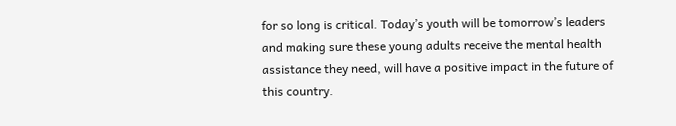for so long is critical. Today’s youth will be tomorrow’s leaders and making sure these young adults receive the mental health assistance they need, will have a positive impact in the future of this country.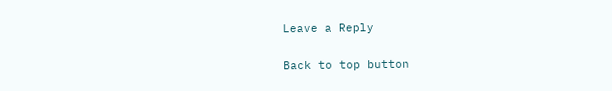Leave a Reply

Back to top button